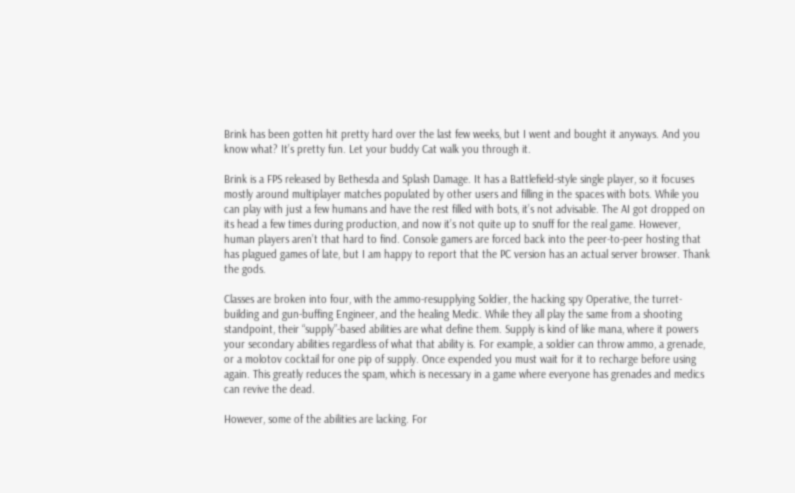Brink has been gotten hit pretty hard over the last few weeks, but I went and bought it anyways. And you know what? It’s pretty fun. Let your buddy Cat walk you through it.

Brink is a FPS released by Bethesda and Splash Damage. It has a Battlefield-style single player, so it focuses mostly around multiplayer matches populated by other users and filling in the spaces with bots. While you can play with just a few humans and have the rest filled with bots, it’s not advisable. The AI got dropped on its head a few times during production, and now it’s not quite up to snuff for the real game. However, human players aren’t that hard to find. Console gamers are forced back into the peer-to-peer hosting that has plagued games of late, but I am happy to report that the PC version has an actual server browser. Thank the gods.

Classes are broken into four, with the ammo-resupplying Soldier, the hacking spy Operative, the turret-building and gun-buffing Engineer, and the healing Medic. While they all play the same from a shooting standpoint, their “supply”-based abilities are what define them. Supply is kind of like mana, where it powers your secondary abilities regardless of what that ability is. For example, a soldier can throw ammo, a grenade, or a molotov cocktail for one pip of supply. Once expended you must wait for it to recharge before using again. This greatly reduces the spam, which is necessary in a game where everyone has grenades and medics can revive the dead.

However, some of the abilities are lacking. For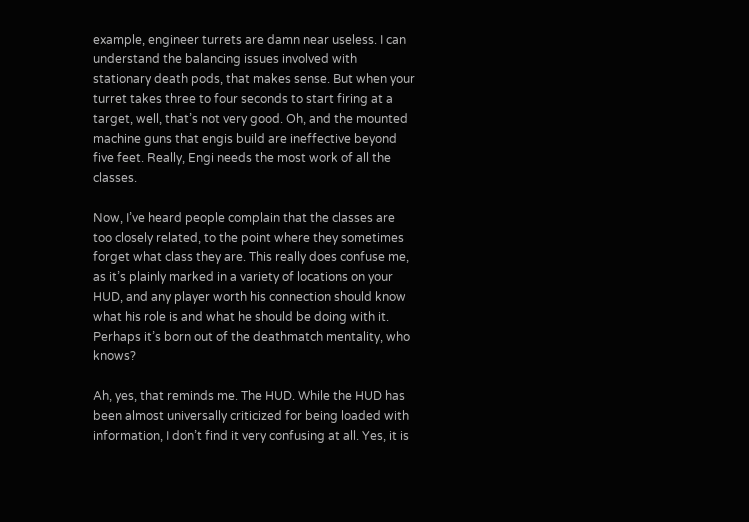example, engineer turrets are damn near useless. I can understand the balancing issues involved with stationary death pods, that makes sense. But when your turret takes three to four seconds to start firing at a target, well, that’s not very good. Oh, and the mounted machine guns that engis build are ineffective beyond five feet. Really, Engi needs the most work of all the classes.

Now, I’ve heard people complain that the classes are too closely related, to the point where they sometimes forget what class they are. This really does confuse me, as it’s plainly marked in a variety of locations on your HUD, and any player worth his connection should know what his role is and what he should be doing with it. Perhaps it’s born out of the deathmatch mentality, who knows?

Ah, yes, that reminds me. The HUD. While the HUD has been almost universally criticized for being loaded with information, I don’t find it very confusing at all. Yes, it is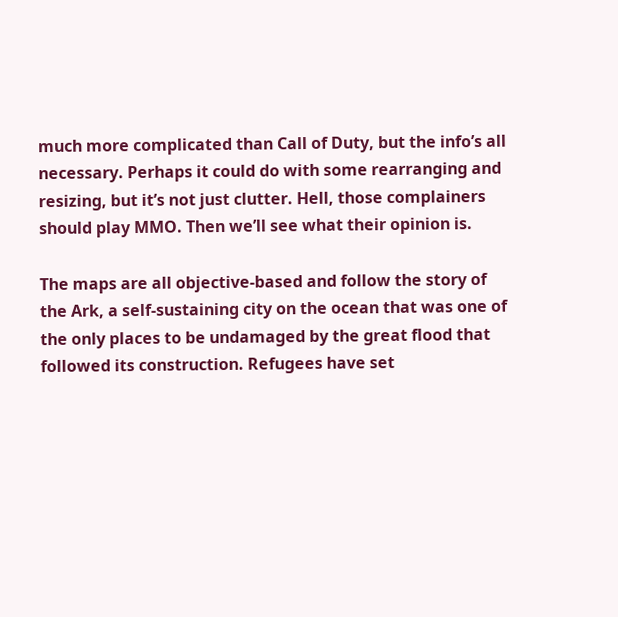much more complicated than Call of Duty, but the info’s all necessary. Perhaps it could do with some rearranging and resizing, but it’s not just clutter. Hell, those complainers should play MMO. Then we’ll see what their opinion is.

The maps are all objective-based and follow the story of the Ark, a self-sustaining city on the ocean that was one of the only places to be undamaged by the great flood that followed its construction. Refugees have set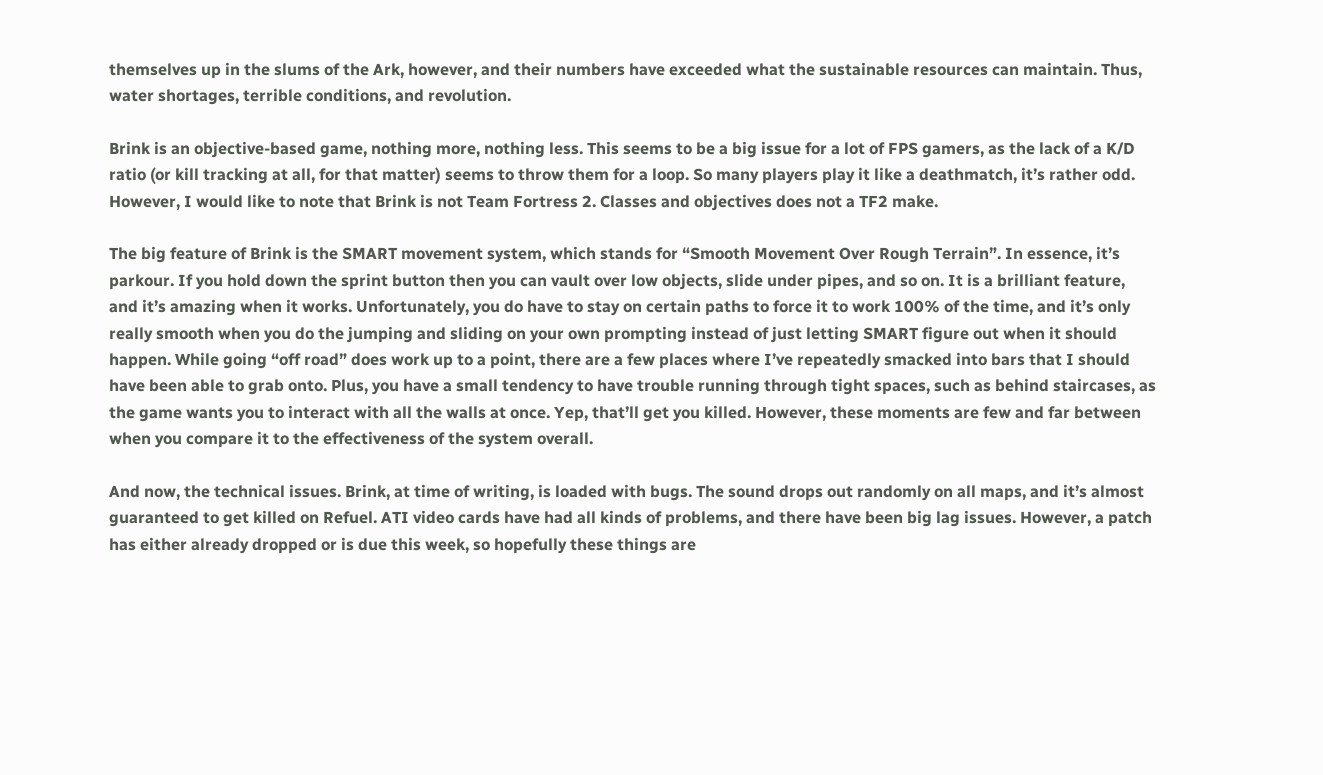themselves up in the slums of the Ark, however, and their numbers have exceeded what the sustainable resources can maintain. Thus, water shortages, terrible conditions, and revolution.

Brink is an objective-based game, nothing more, nothing less. This seems to be a big issue for a lot of FPS gamers, as the lack of a K/D ratio (or kill tracking at all, for that matter) seems to throw them for a loop. So many players play it like a deathmatch, it’s rather odd. However, I would like to note that Brink is not Team Fortress 2. Classes and objectives does not a TF2 make.

The big feature of Brink is the SMART movement system, which stands for “Smooth Movement Over Rough Terrain”. In essence, it’s parkour. If you hold down the sprint button then you can vault over low objects, slide under pipes, and so on. It is a brilliant feature, and it’s amazing when it works. Unfortunately, you do have to stay on certain paths to force it to work 100% of the time, and it’s only really smooth when you do the jumping and sliding on your own prompting instead of just letting SMART figure out when it should happen. While going “off road” does work up to a point, there are a few places where I’ve repeatedly smacked into bars that I should have been able to grab onto. Plus, you have a small tendency to have trouble running through tight spaces, such as behind staircases, as the game wants you to interact with all the walls at once. Yep, that’ll get you killed. However, these moments are few and far between when you compare it to the effectiveness of the system overall.

And now, the technical issues. Brink, at time of writing, is loaded with bugs. The sound drops out randomly on all maps, and it’s almost guaranteed to get killed on Refuel. ATI video cards have had all kinds of problems, and there have been big lag issues. However, a patch has either already dropped or is due this week, so hopefully these things are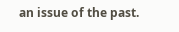an issue of the past.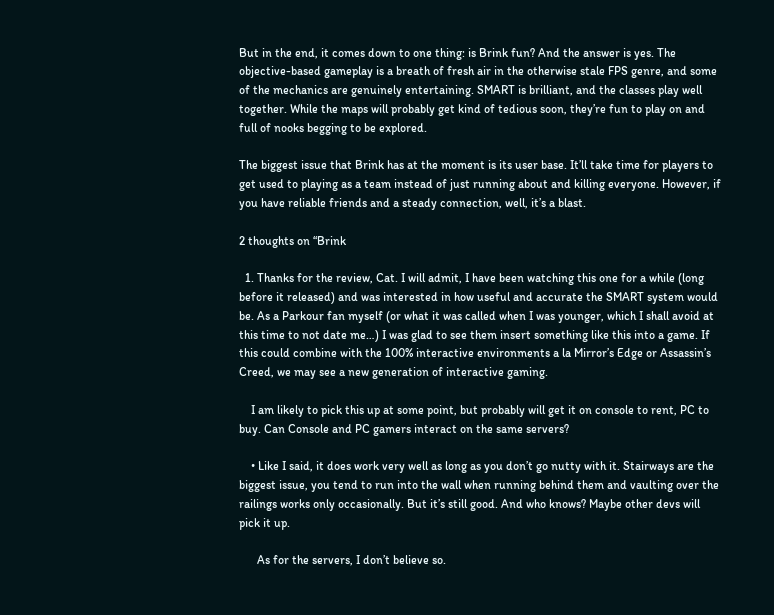But in the end, it comes down to one thing: is Brink fun? And the answer is yes. The objective-based gameplay is a breath of fresh air in the otherwise stale FPS genre, and some of the mechanics are genuinely entertaining. SMART is brilliant, and the classes play well together. While the maps will probably get kind of tedious soon, they’re fun to play on and full of nooks begging to be explored.

The biggest issue that Brink has at the moment is its user base. It’ll take time for players to get used to playing as a team instead of just running about and killing everyone. However, if you have reliable friends and a steady connection, well, it’s a blast.

2 thoughts on “Brink

  1. Thanks for the review, Cat. I will admit, I have been watching this one for a while (long before it released) and was interested in how useful and accurate the SMART system would be. As a Parkour fan myself (or what it was called when I was younger, which I shall avoid at this time to not date me…) I was glad to see them insert something like this into a game. If this could combine with the 100% interactive environments a la Mirror’s Edge or Assassin’s Creed, we may see a new generation of interactive gaming.

    I am likely to pick this up at some point, but probably will get it on console to rent, PC to buy. Can Console and PC gamers interact on the same servers?

    • Like I said, it does work very well as long as you don’t go nutty with it. Stairways are the biggest issue, you tend to run into the wall when running behind them and vaulting over the railings works only occasionally. But it’s still good. And who knows? Maybe other devs will pick it up.

      As for the servers, I don’t believe so.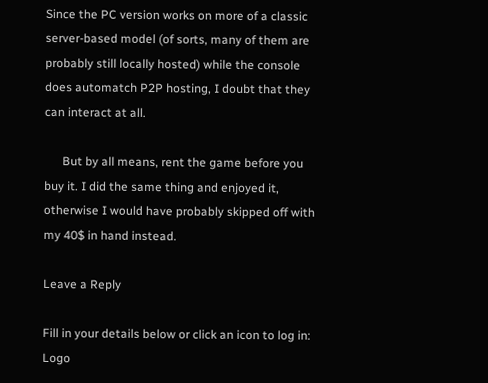Since the PC version works on more of a classic server-based model (of sorts, many of them are probably still locally hosted) while the console does automatch P2P hosting, I doubt that they can interact at all.

      But by all means, rent the game before you buy it. I did the same thing and enjoyed it, otherwise I would have probably skipped off with my 40$ in hand instead.

Leave a Reply

Fill in your details below or click an icon to log in: Logo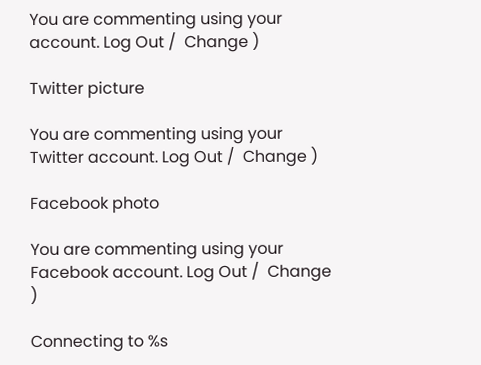You are commenting using your account. Log Out /  Change )

Twitter picture

You are commenting using your Twitter account. Log Out /  Change )

Facebook photo

You are commenting using your Facebook account. Log Out /  Change )

Connecting to %s